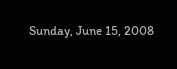Sunday, June 15, 2008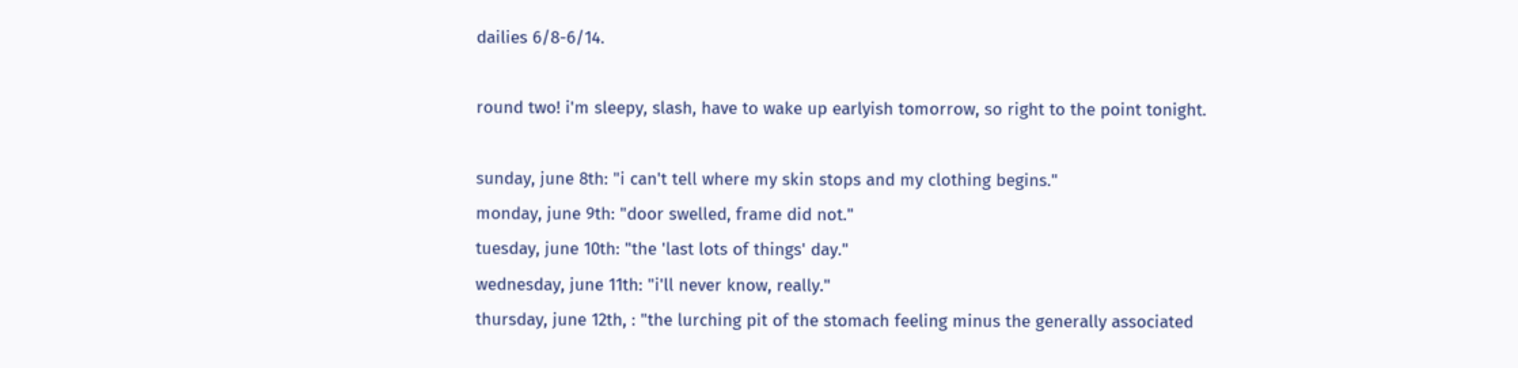dailies 6/8-6/14.

round two! i'm sleepy, slash, have to wake up earlyish tomorrow, so right to the point tonight.

sunday, june 8th: "i can't tell where my skin stops and my clothing begins."
monday, june 9th: "door swelled, frame did not."
tuesday, june 10th: "the 'last lots of things' day."
wednesday, june 11th: "i'll never know, really."
thursday, june 12th, : "the lurching pit of the stomach feeling minus the generally associated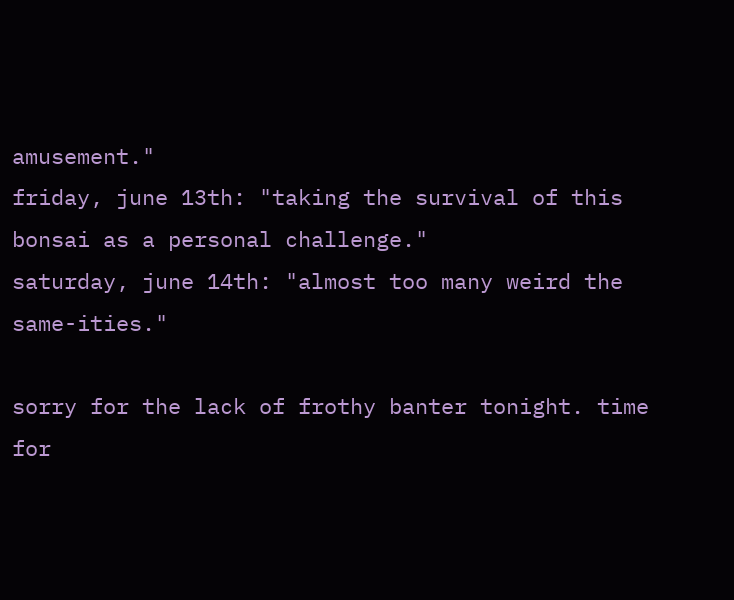amusement."
friday, june 13th: "taking the survival of this bonsai as a personal challenge."
saturday, june 14th: "almost too many weird the same-ities."

sorry for the lack of frothy banter tonight. time for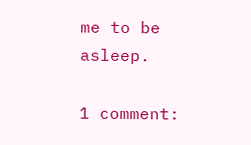me to be asleep.

1 comment: